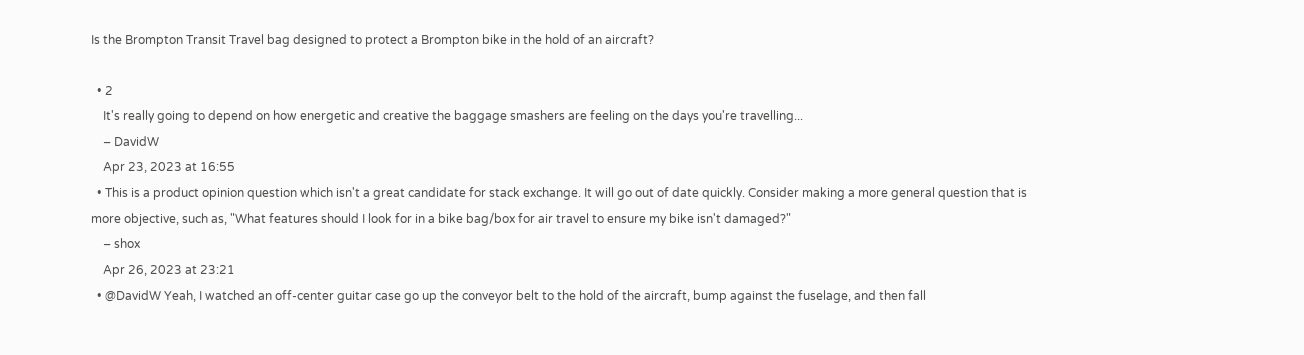Is the Brompton Transit Travel bag designed to protect a Brompton bike in the hold of an aircraft?

  • 2
    It's really going to depend on how energetic and creative the baggage smashers are feeling on the days you're travelling...
    – DavidW
    Apr 23, 2023 at 16:55
  • This is a product opinion question which isn't a great candidate for stack exchange. It will go out of date quickly. Consider making a more general question that is more objective, such as, "What features should I look for in a bike bag/box for air travel to ensure my bike isn't damaged?"
    – shox
    Apr 26, 2023 at 23:21
  • @DavidW Yeah, I watched an off-center guitar case go up the conveyor belt to the hold of the aircraft, bump against the fuselage, and then fall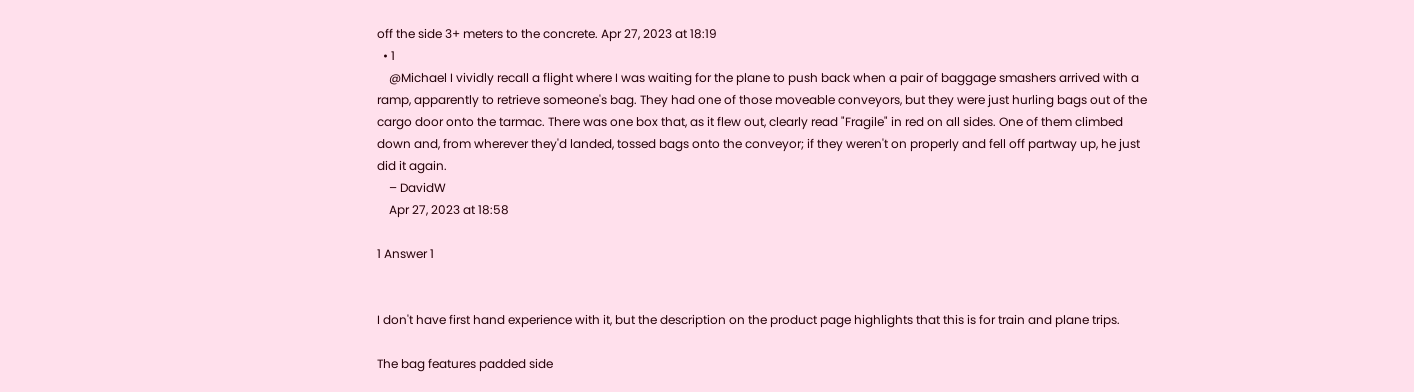off the side 3+ meters to the concrete. Apr 27, 2023 at 18:19
  • 1
    @Michael I vividly recall a flight where I was waiting for the plane to push back when a pair of baggage smashers arrived with a ramp, apparently to retrieve someone's bag. They had one of those moveable conveyors, but they were just hurling bags out of the cargo door onto the tarmac. There was one box that, as it flew out, clearly read "Fragile" in red on all sides. One of them climbed down and, from wherever they'd landed, tossed bags onto the conveyor; if they weren't on properly and fell off partway up, he just did it again.
    – DavidW
    Apr 27, 2023 at 18:58

1 Answer 1


I don't have first hand experience with it, but the description on the product page highlights that this is for train and plane trips.

The bag features padded side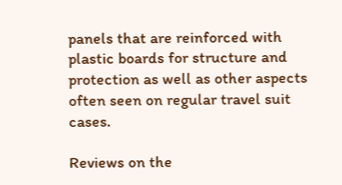panels that are reinforced with plastic boards for structure and protection as well as other aspects often seen on regular travel suit cases.

Reviews on the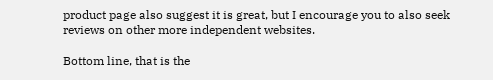product page also suggest it is great, but I encourage you to also seek reviews on other more independent websites.

Bottom line, that is the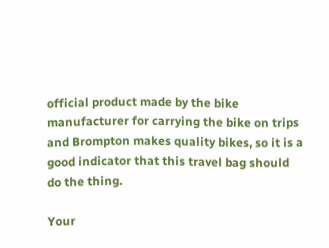official product made by the bike manufacturer for carrying the bike on trips and Brompton makes quality bikes, so it is a good indicator that this travel bag should do the thing.

Your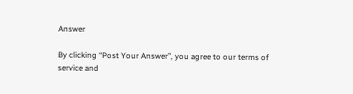Answer

By clicking “Post Your Answer”, you agree to our terms of service and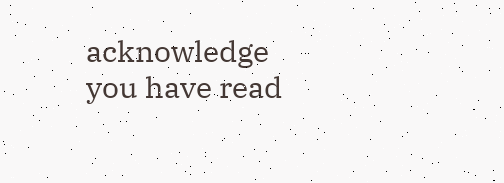acknowledge you have read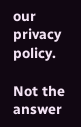our privacy policy.

Not the answer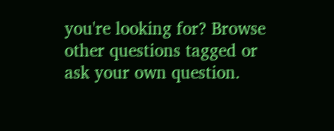you're looking for? Browse other questions tagged or ask your own question.